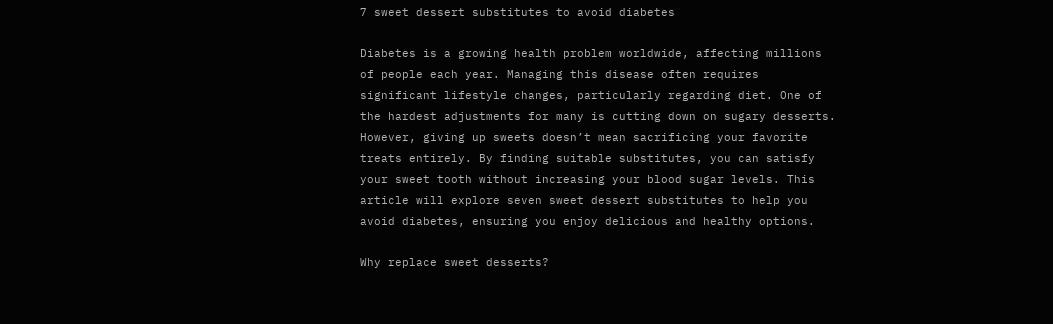7 sweet dessert substitutes to avoid diabetes

Diabetes is a growing health problem worldwide, affecting millions of people each year. Managing this disease often requires significant lifestyle changes, particularly regarding diet. One of the hardest adjustments for many is cutting down on sugary desserts. However, giving up sweets doesn’t mean sacrificing your favorite treats entirely. By finding suitable substitutes, you can satisfy your sweet tooth without increasing your blood sugar levels. This article will explore seven sweet dessert substitutes to help you avoid diabetes, ensuring you enjoy delicious and healthy options.

Why replace sweet desserts?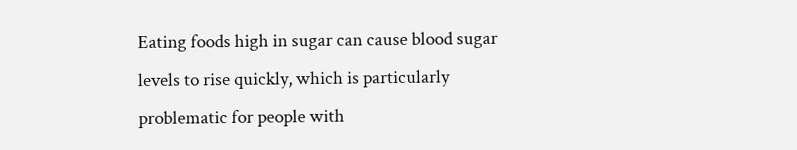Eating foods high in sugar can cause blood sugar levels to rise quickly, which is particularly problematic for people with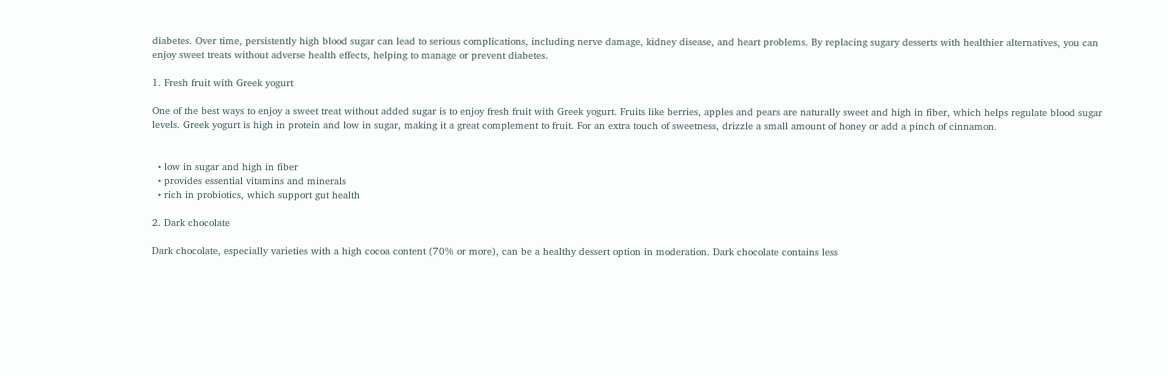diabetes. Over time, persistently high blood sugar can lead to serious complications, including nerve damage, kidney disease, and heart problems. By replacing sugary desserts with healthier alternatives, you can enjoy sweet treats without adverse health effects, helping to manage or prevent diabetes.

1. Fresh fruit with Greek yogurt

One of the best ways to enjoy a sweet treat without added sugar is to enjoy fresh fruit with Greek yogurt. Fruits like berries, apples and pears are naturally sweet and high in fiber, which helps regulate blood sugar levels. Greek yogurt is high in protein and low in sugar, making it a great complement to fruit. For an extra touch of sweetness, drizzle a small amount of honey or add a pinch of cinnamon.


  • low in sugar and high in fiber
  • provides essential vitamins and minerals
  • rich in probiotics, which support gut health

2. Dark chocolate

Dark chocolate, especially varieties with a high cocoa content (70% or more), can be a healthy dessert option in moderation. Dark chocolate contains less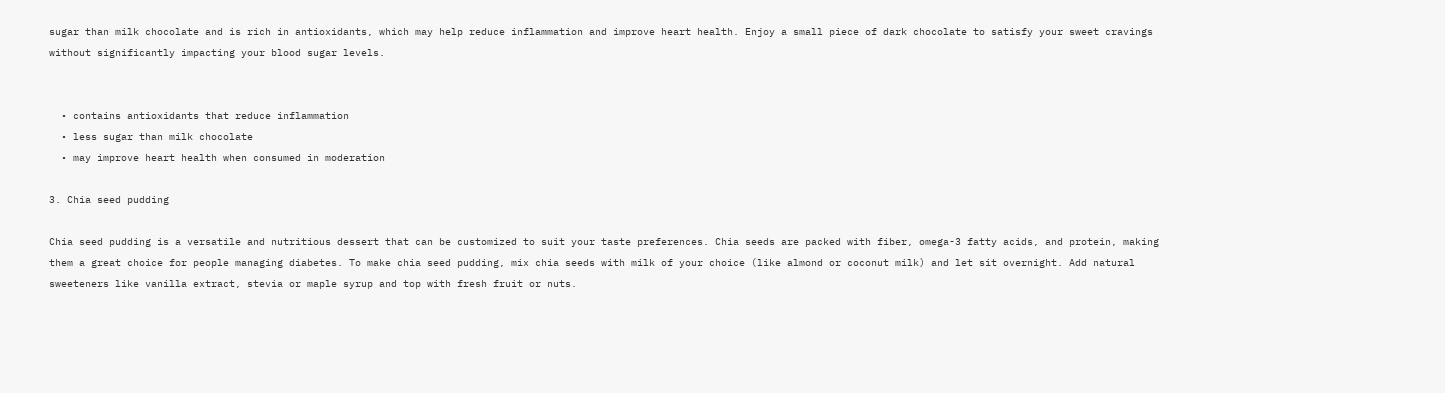sugar than milk chocolate and is rich in antioxidants, which may help reduce inflammation and improve heart health. Enjoy a small piece of dark chocolate to satisfy your sweet cravings without significantly impacting your blood sugar levels.


  • contains antioxidants that reduce inflammation
  • less sugar than milk chocolate
  • may improve heart health when consumed in moderation

3. Chia seed pudding

Chia seed pudding is a versatile and nutritious dessert that can be customized to suit your taste preferences. Chia seeds are packed with fiber, omega-3 fatty acids, and protein, making them a great choice for people managing diabetes. To make chia seed pudding, mix chia seeds with milk of your choice (like almond or coconut milk) and let sit overnight. Add natural sweeteners like vanilla extract, stevia or maple syrup and top with fresh fruit or nuts.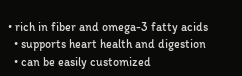• rich in fiber and omega-3 fatty acids
  • supports heart health and digestion
  • can be easily customized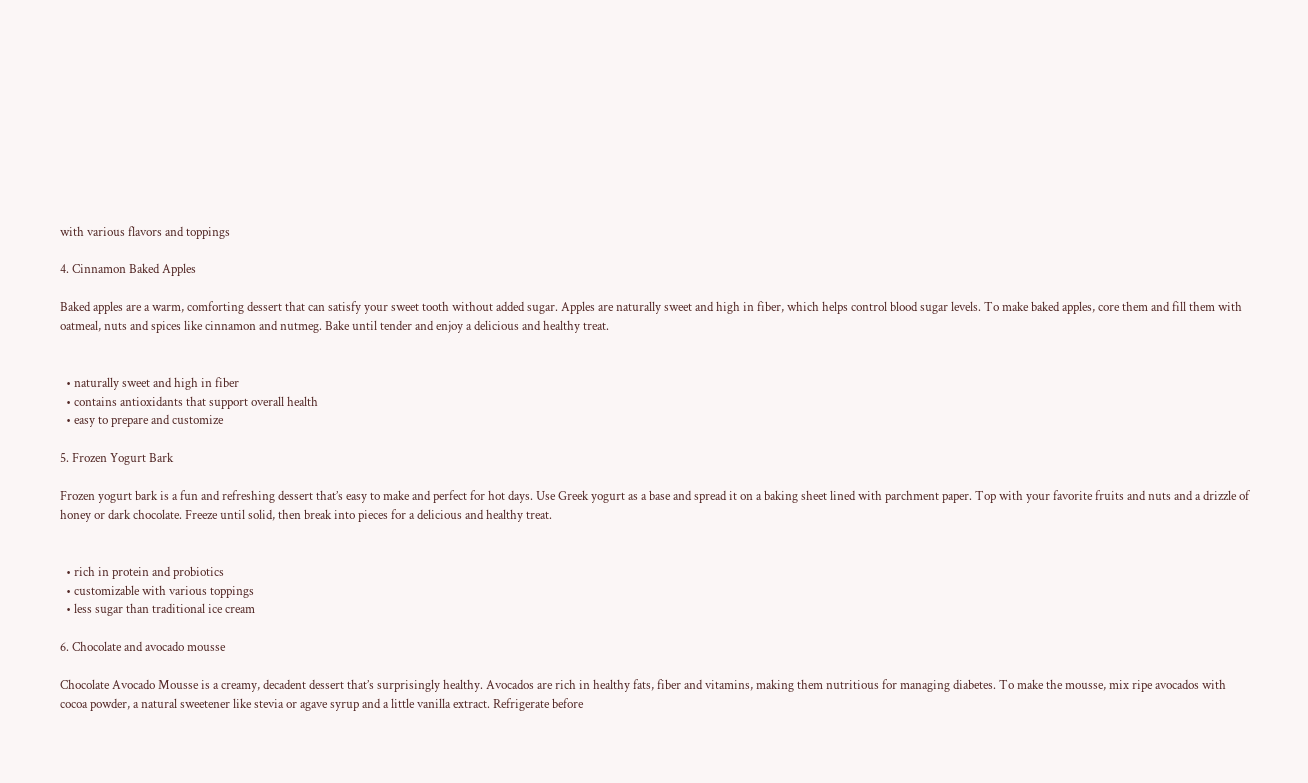with various flavors and toppings

4. Cinnamon Baked Apples

Baked apples are a warm, comforting dessert that can satisfy your sweet tooth without added sugar. Apples are naturally sweet and high in fiber, which helps control blood sugar levels. To make baked apples, core them and fill them with oatmeal, nuts and spices like cinnamon and nutmeg. Bake until tender and enjoy a delicious and healthy treat.


  • naturally sweet and high in fiber
  • contains antioxidants that support overall health
  • easy to prepare and customize

5. Frozen Yogurt Bark

Frozen yogurt bark is a fun and refreshing dessert that’s easy to make and perfect for hot days. Use Greek yogurt as a base and spread it on a baking sheet lined with parchment paper. Top with your favorite fruits and nuts and a drizzle of honey or dark chocolate. Freeze until solid, then break into pieces for a delicious and healthy treat.


  • rich in protein and probiotics
  • customizable with various toppings
  • less sugar than traditional ice cream

6. Chocolate and avocado mousse

Chocolate Avocado Mousse is a creamy, decadent dessert that’s surprisingly healthy. Avocados are rich in healthy fats, fiber and vitamins, making them nutritious for managing diabetes. To make the mousse, mix ripe avocados with cocoa powder, a natural sweetener like stevia or agave syrup and a little vanilla extract. Refrigerate before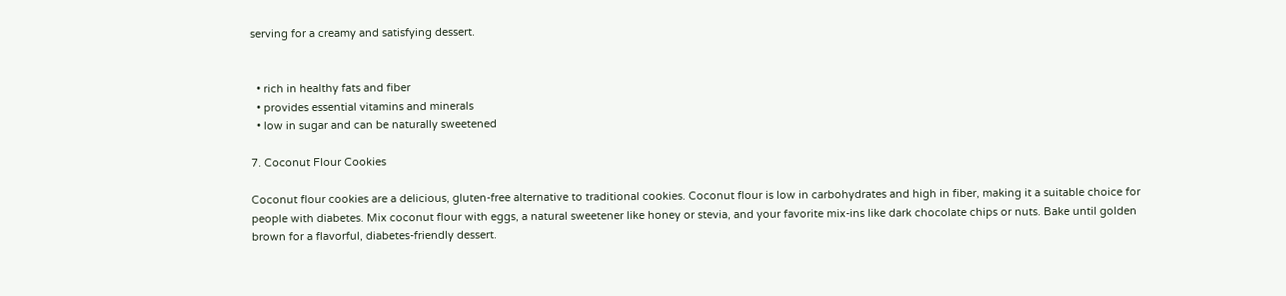serving for a creamy and satisfying dessert.


  • rich in healthy fats and fiber
  • provides essential vitamins and minerals
  • low in sugar and can be naturally sweetened

7. Coconut Flour Cookies

Coconut flour cookies are a delicious, gluten-free alternative to traditional cookies. Coconut flour is low in carbohydrates and high in fiber, making it a suitable choice for people with diabetes. Mix coconut flour with eggs, a natural sweetener like honey or stevia, and your favorite mix-ins like dark chocolate chips or nuts. Bake until golden brown for a flavorful, diabetes-friendly dessert.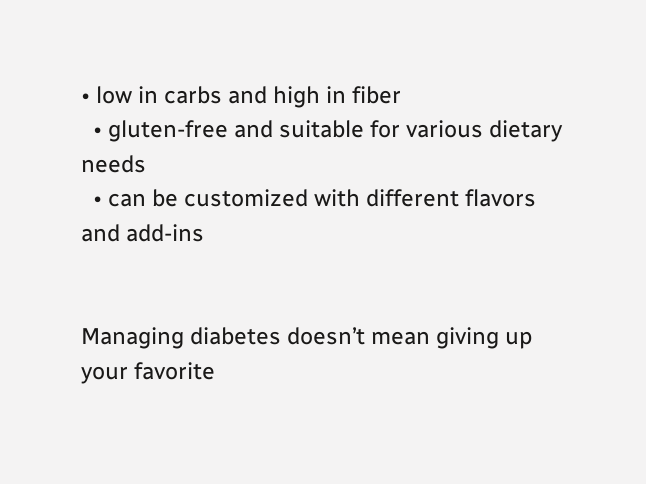• low in carbs and high in fiber
  • gluten-free and suitable for various dietary needs
  • can be customized with different flavors and add-ins


Managing diabetes doesn’t mean giving up your favorite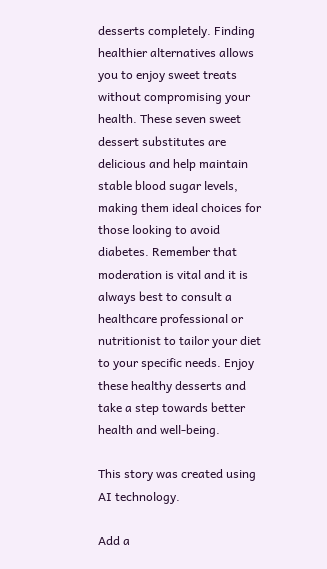desserts completely. Finding healthier alternatives allows you to enjoy sweet treats without compromising your health. These seven sweet dessert substitutes are delicious and help maintain stable blood sugar levels, making them ideal choices for those looking to avoid diabetes. Remember that moderation is vital and it is always best to consult a healthcare professional or nutritionist to tailor your diet to your specific needs. Enjoy these healthy desserts and take a step towards better health and well-being.

This story was created using AI technology.

Add a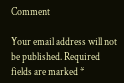Comment

Your email address will not be published. Required fields are marked *